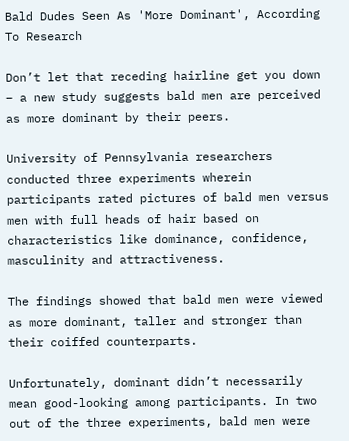Bald Dudes Seen As 'More Dominant', According To Research

Don’t let that receding hairline get you down – a new study suggests bald men are perceived as more dominant by their peers.

University of Pennsylvania researchers conducted three experiments wherein participants rated pictures of bald men versus men with full heads of hair based on characteristics like dominance, confidence, masculinity and attractiveness.

The findings showed that bald men were viewed as more dominant, taller and stronger than their coiffed counterparts.

Unfortunately, dominant didn’t necessarily mean good-looking among participants. In two out of the three experiments, bald men were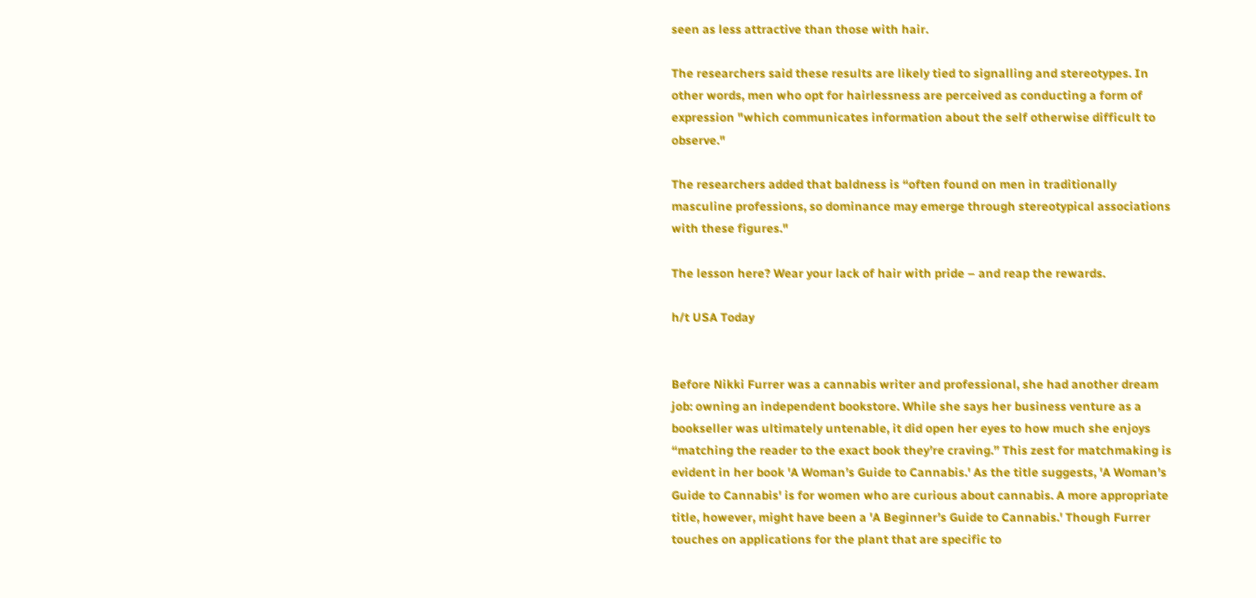seen as less attractive than those with hair.

The researchers said these results are likely tied to signalling and stereotypes. In other words, men who opt for hairlessness are perceived as conducting a form of expression "which communicates information about the self otherwise difficult to observe."

The researchers added that baldness is “often found on men in traditionally masculine professions, so dominance may emerge through stereotypical associations with these figures."

The lesson here? Wear your lack of hair with pride – and reap the rewards.

h/t USA Today


Before Nikki Furrer was a cannabis writer and professional, she had another dream job: owning an independent bookstore. While she says her business venture as a bookseller was ultimately untenable, it did open her eyes to how much she enjoys “matching the reader to the exact book they’re craving.” This zest for matchmaking is evident in her book 'A Woman’s Guide to Cannabis.' As the title suggests, 'A Woman’s Guide to Cannabis' is for women who are curious about cannabis. A more appropriate title, however, might have been a 'A Beginner’s Guide to Cannabis.' Though Furrer touches on applications for the plant that are specific to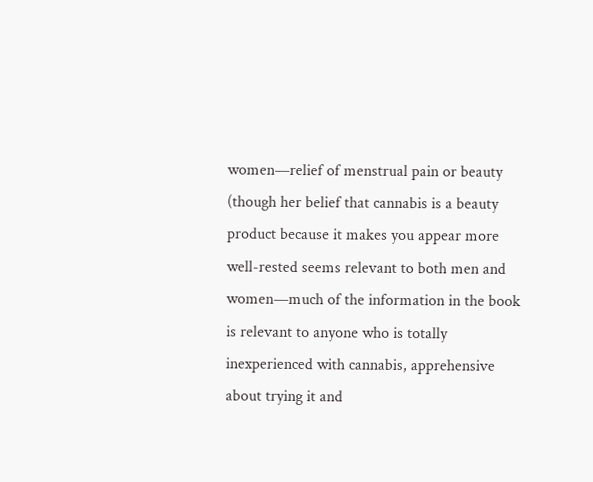women—relief of menstrual pain or beauty (though her belief that cannabis is a beauty product because it makes you appear more well-rested seems relevant to both men and women—much of the information in the book is relevant to anyone who is totally inexperienced with cannabis, apprehensive about trying it and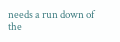needs a run down of the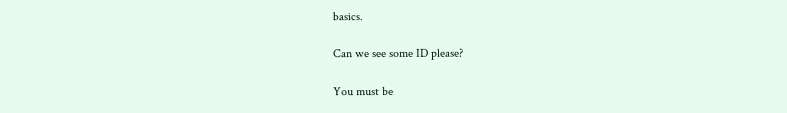basics.

Can we see some ID please?

You must be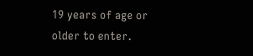19 years of age or older to enter.